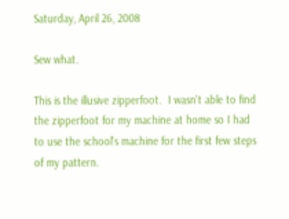Saturday, April 26, 2008

Sew what.

This is the illusive zipperfoot.  I wasn't able to find the zipperfoot for my machine at home so I had to use the school's machine for the first few steps of my pattern.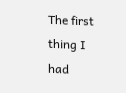The first thing I had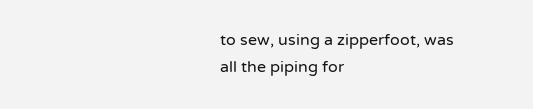to sew, using a zipperfoot, was all the piping for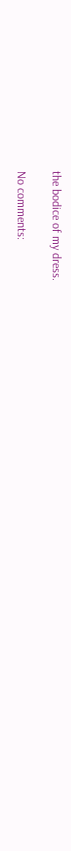the bodice of my dress.

No comments: